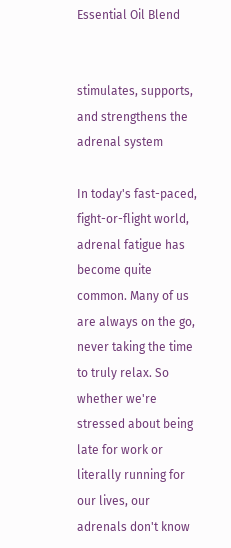Essential Oil Blend


stimulates, supports, and strengthens the adrenal system

In today's fast-paced, fight-or-flight world, adrenal fatigue has become quite common. Many of us are always on the go, never taking the time to truly relax. So whether we're stressed about being late for work or literally running for our lives, our adrenals don't know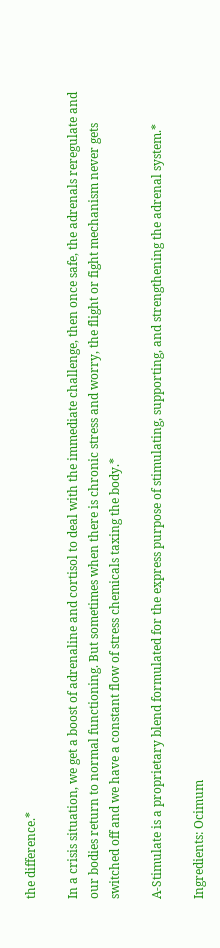the difference.*

In a crisis situation, we get a boost of adrenaline and cortisol to deal with the immediate challenge, then once safe, the adrenals reregulate and our bodies return to normal functioning. But sometimes when there is chronic stress and worry, the flight or fight mechanism never gets switched off and we have a constant flow of stress chemicals taxing the body.*

A-Stimulate is a proprietary blend formulated for the express purpose of stimulating, supporting, and strengthening the adrenal system.*

Ingredients: Ocimum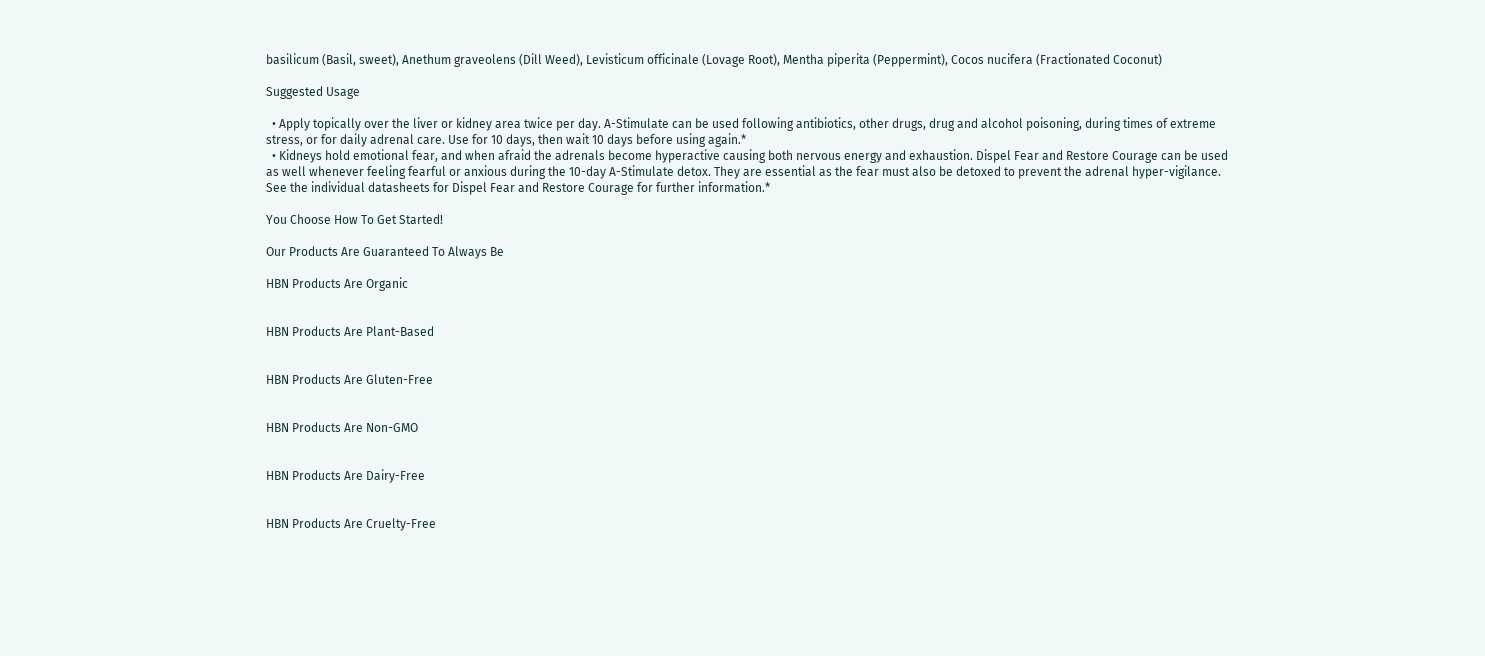basilicum (Basil, sweet), Anethum graveolens (Dill Weed), Levisticum officinale (Lovage Root), Mentha piperita (Peppermint), Cocos nucifera (Fractionated Coconut)

Suggested Usage

  • Apply topically over the liver or kidney area twice per day. A-Stimulate can be used following antibiotics, other drugs, drug and alcohol poisoning, during times of extreme stress, or for daily adrenal care. Use for 10 days, then wait 10 days before using again.*
  • Kidneys hold emotional fear, and when afraid the adrenals become hyperactive causing both nervous energy and exhaustion. Dispel Fear and Restore Courage can be used as well whenever feeling fearful or anxious during the 10-day A-Stimulate detox. They are essential as the fear must also be detoxed to prevent the adrenal hyper-vigilance. See the individual datasheets for Dispel Fear and Restore Courage for further information.*

You Choose How To Get Started!

Our Products Are Guaranteed To Always Be

HBN Products Are Organic


HBN Products Are Plant-Based


HBN Products Are Gluten-Free


HBN Products Are Non-GMO


HBN Products Are Dairy-Free


HBN Products Are Cruelty-Free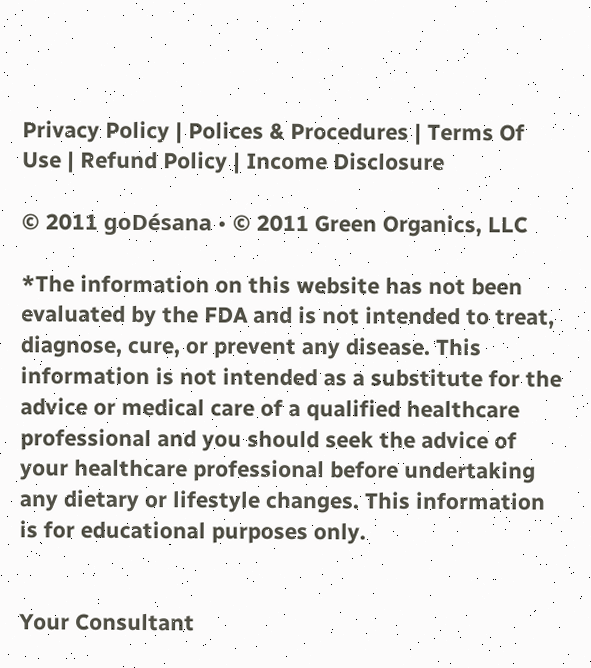Privacy Policy | Polices & Procedures | Terms Of Use | Refund Policy | Income Disclosure

© 2011 goDésana • © 2011 Green Organics, LLC

*The information on this website has not been evaluated by the FDA and is not intended to treat, diagnose, cure, or prevent any disease. This information is not intended as a substitute for the advice or medical care of a qualified healthcare professional and you should seek the advice of your healthcare professional before undertaking any dietary or lifestyle changes. This information is for educational purposes only.


Your Consultant